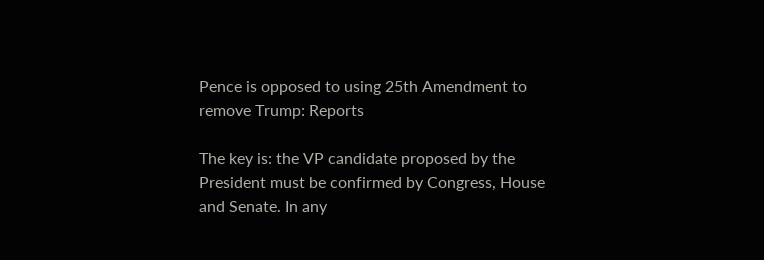Pence is opposed to using 25th Amendment to remove Trump: Reports

The key is: the VP candidate proposed by the President must be confirmed by Congress, House and Senate. In any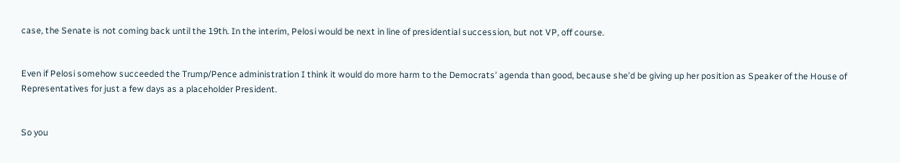case, the Senate is not coming back until the 19th. In the interim, Pelosi would be next in line of presidential succession, but not VP, off course.


Even if Pelosi somehow succeeded the Trump/Pence administration I think it would do more harm to the Democrats’ agenda than good, because she’d be giving up her position as Speaker of the House of Representatives for just a few days as a placeholder President.


So you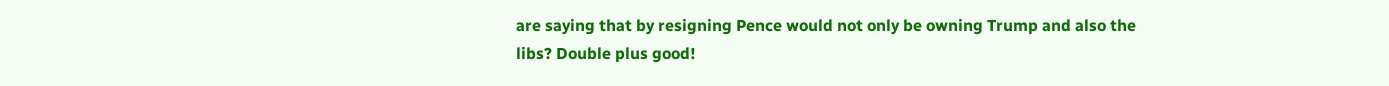are saying that by resigning Pence would not only be owning Trump and also the libs? Double plus good!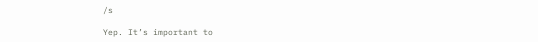/s

Yep. It’s important to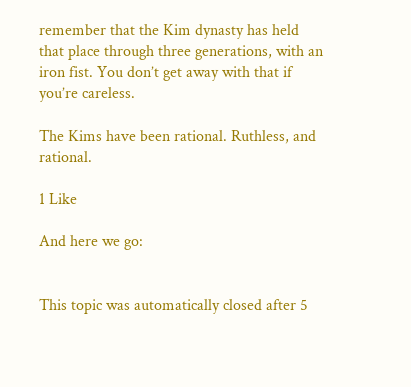remember that the Kim dynasty has held that place through three generations, with an iron fist. You don’t get away with that if you’re careless.

The Kims have been rational. Ruthless, and rational.

1 Like

And here we go:


This topic was automatically closed after 5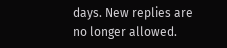days. New replies are no longer allowed.